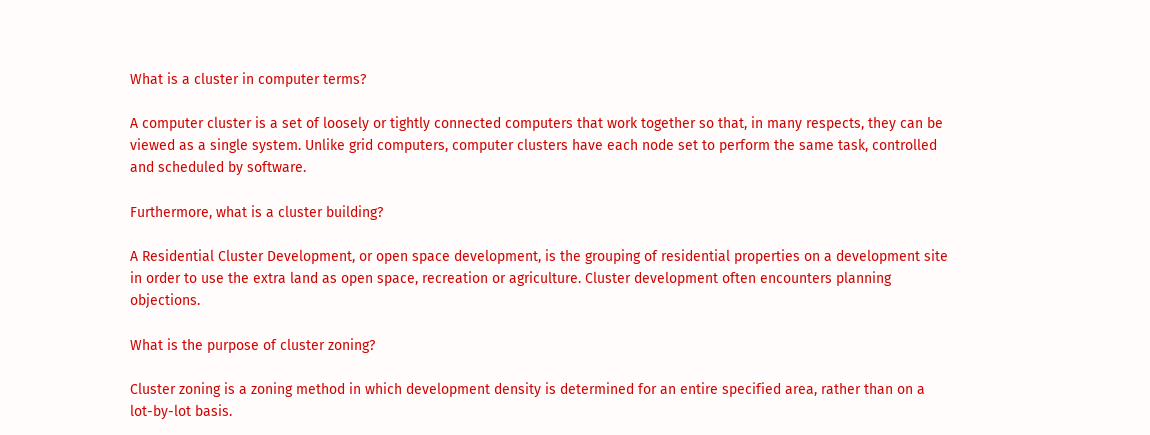What is a cluster in computer terms?

A computer cluster is a set of loosely or tightly connected computers that work together so that, in many respects, they can be viewed as a single system. Unlike grid computers, computer clusters have each node set to perform the same task, controlled and scheduled by software.

Furthermore, what is a cluster building?

A Residential Cluster Development, or open space development, is the grouping of residential properties on a development site in order to use the extra land as open space, recreation or agriculture. Cluster development often encounters planning objections.

What is the purpose of cluster zoning?

Cluster zoning is a zoning method in which development density is determined for an entire specified area, rather than on a lot-by-lot basis.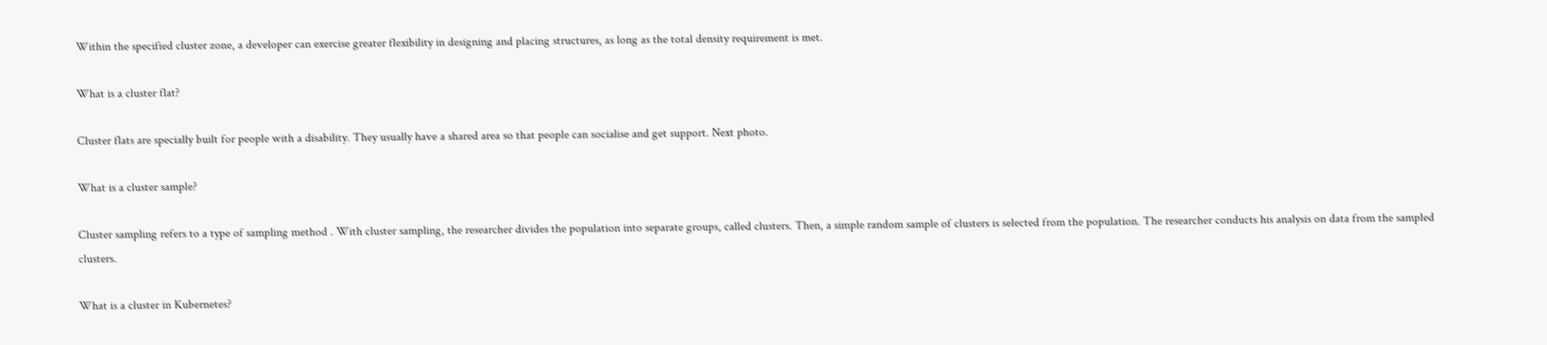Within the specified cluster zone, a developer can exercise greater flexibility in designing and placing structures, as long as the total density requirement is met.

What is a cluster flat?

Cluster flats are specially built for people with a disability. They usually have a shared area so that people can socialise and get support. Next photo.

What is a cluster sample?

Cluster sampling refers to a type of sampling method . With cluster sampling, the researcher divides the population into separate groups, called clusters. Then, a simple random sample of clusters is selected from the population. The researcher conducts his analysis on data from the sampled clusters.

What is a cluster in Kubernetes?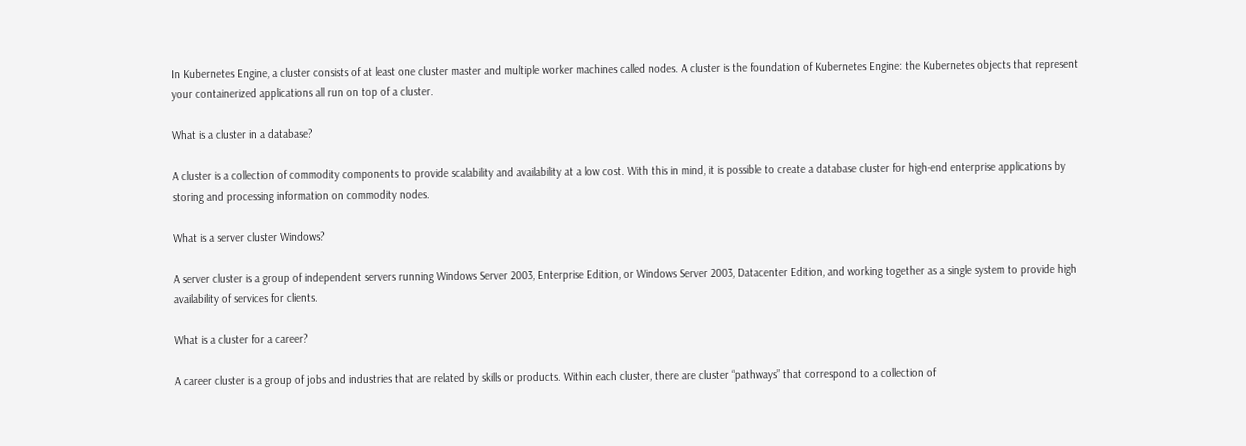In Kubernetes Engine, a cluster consists of at least one cluster master and multiple worker machines called nodes. A cluster is the foundation of Kubernetes Engine: the Kubernetes objects that represent your containerized applications all run on top of a cluster.

What is a cluster in a database?

A cluster is a collection of commodity components to provide scalability and availability at a low cost. With this in mind, it is possible to create a database cluster for high-end enterprise applications by storing and processing information on commodity nodes.

What is a server cluster Windows?

A server cluster is a group of independent servers running Windows Server 2003, Enterprise Edition, or Windows Server 2003, Datacenter Edition, and working together as a single system to provide high availability of services for clients.

What is a cluster for a career?

A career cluster is a group of jobs and industries that are related by skills or products. Within each cluster, there are cluster “pathways” that correspond to a collection of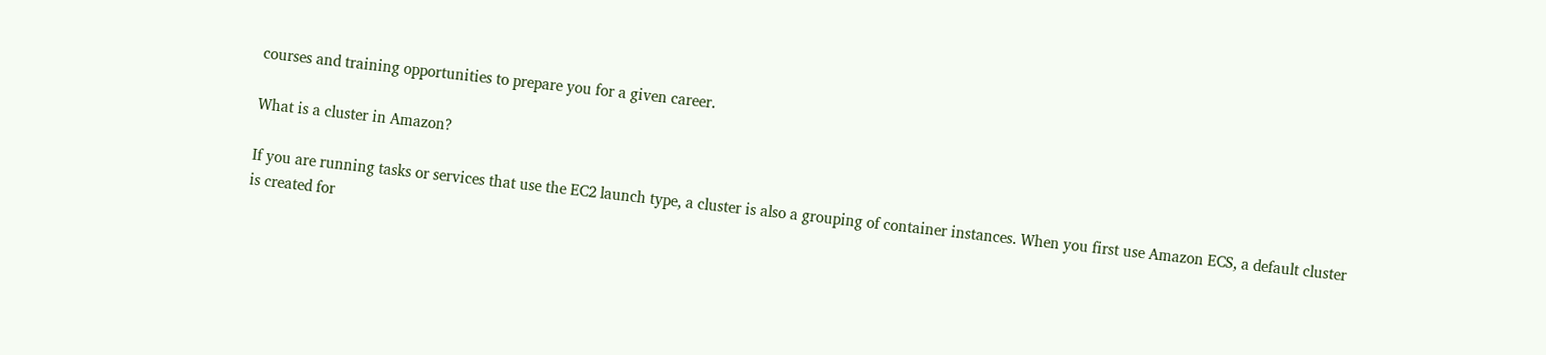courses and training opportunities to prepare you for a given career.

What is a cluster in Amazon?

If you are running tasks or services that use the EC2 launch type, a cluster is also a grouping of container instances. When you first use Amazon ECS, a default cluster is created for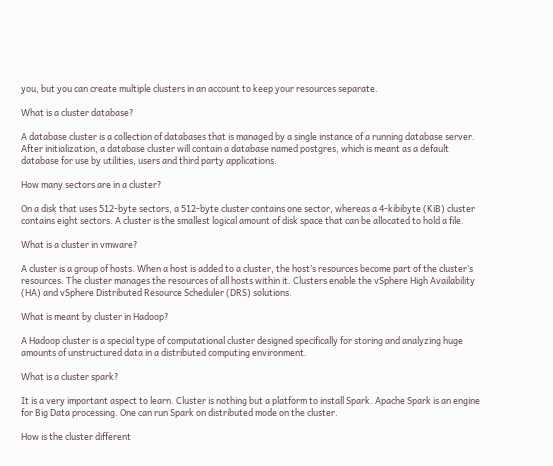you, but you can create multiple clusters in an account to keep your resources separate.

What is a cluster database?

A database cluster is a collection of databases that is managed by a single instance of a running database server. After initialization, a database cluster will contain a database named postgres, which is meant as a default database for use by utilities, users and third party applications.

How many sectors are in a cluster?

On a disk that uses 512-byte sectors, a 512-byte cluster contains one sector, whereas a 4-kibibyte (KiB) cluster contains eight sectors. A cluster is the smallest logical amount of disk space that can be allocated to hold a file.

What is a cluster in vmware?

A cluster is a group of hosts. When a host is added to a cluster, the host’s resources become part of the cluster’s resources. The cluster manages the resources of all hosts within it. Clusters enable the vSphere High Availability (HA) and vSphere Distributed Resource Scheduler (DRS) solutions.

What is meant by cluster in Hadoop?

A Hadoop cluster is a special type of computational cluster designed specifically for storing and analyzing huge amounts of unstructured data in a distributed computing environment.

What is a cluster spark?

It is a very important aspect to learn. Cluster is nothing but a platform to install Spark. Apache Spark is an engine for Big Data processing. One can run Spark on distributed mode on the cluster.

How is the cluster different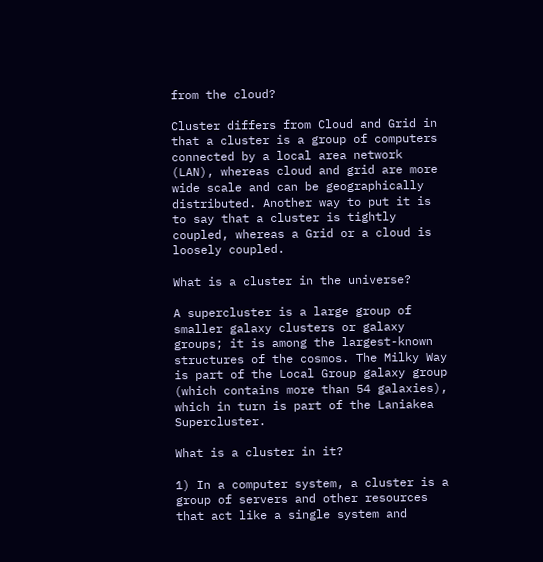from the cloud?

Cluster differs from Cloud and Grid in that a cluster is a group of computers connected by a local area network (LAN), whereas cloud and grid are more wide scale and can be geographically distributed. Another way to put it is to say that a cluster is tightly coupled, whereas a Grid or a cloud is loosely coupled.

What is a cluster in the universe?

A supercluster is a large group of smaller galaxy clusters or galaxy groups; it is among the largest-known structures of the cosmos. The Milky Way is part of the Local Group galaxy group (which contains more than 54 galaxies), which in turn is part of the Laniakea Supercluster.

What is a cluster in it?

1) In a computer system, a cluster is a group of servers and other resources that act like a single system and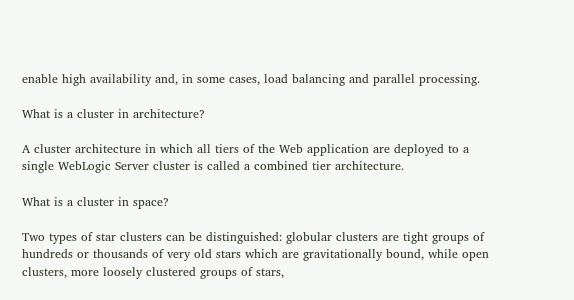enable high availability and, in some cases, load balancing and parallel processing.

What is a cluster in architecture?

A cluster architecture in which all tiers of the Web application are deployed to a single WebLogic Server cluster is called a combined tier architecture.

What is a cluster in space?

Two types of star clusters can be distinguished: globular clusters are tight groups of hundreds or thousands of very old stars which are gravitationally bound, while open clusters, more loosely clustered groups of stars,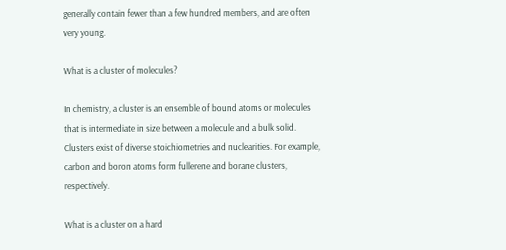generally contain fewer than a few hundred members, and are often very young.

What is a cluster of molecules?

In chemistry, a cluster is an ensemble of bound atoms or molecules that is intermediate in size between a molecule and a bulk solid. Clusters exist of diverse stoichiometries and nuclearities. For example, carbon and boron atoms form fullerene and borane clusters, respectively.

What is a cluster on a hard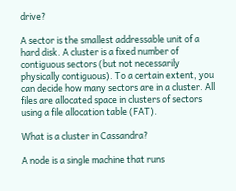drive?

A sector is the smallest addressable unit of a hard disk. A cluster is a fixed number of contiguous sectors (but not necessarily physically contiguous). To a certain extent, you can decide how many sectors are in a cluster. All files are allocated space in clusters of sectors using a file allocation table (FAT).

What is a cluster in Cassandra?

A node is a single machine that runs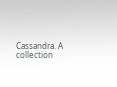Cassandra. A collection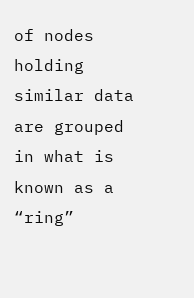of nodes holding similar data are grouped in what is known as a “ring”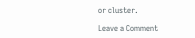or cluster.

Leave a Comment